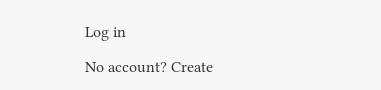Log in

No account? Create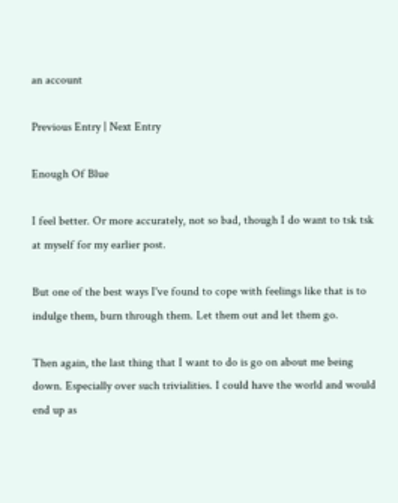an account

Previous Entry | Next Entry

Enough Of Blue

I feel better. Or more accurately, not so bad, though I do want to tsk tsk at myself for my earlier post.

But one of the best ways I've found to cope with feelings like that is to indulge them, burn through them. Let them out and let them go.

Then again, the last thing that I want to do is go on about me being down. Especially over such trivialities. I could have the world and would end up as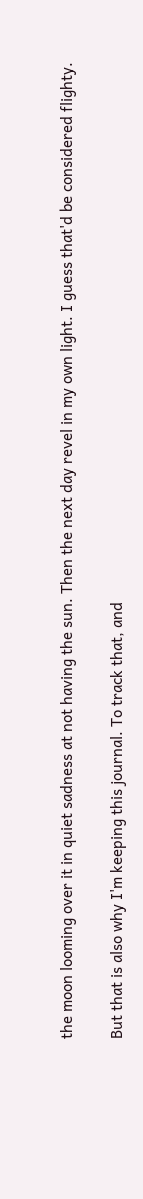the moon looming over it in quiet sadness at not having the sun. Then the next day revel in my own light. I guess that'd be considered flighty.

But that is also why I'm keeping this journal. To track that, and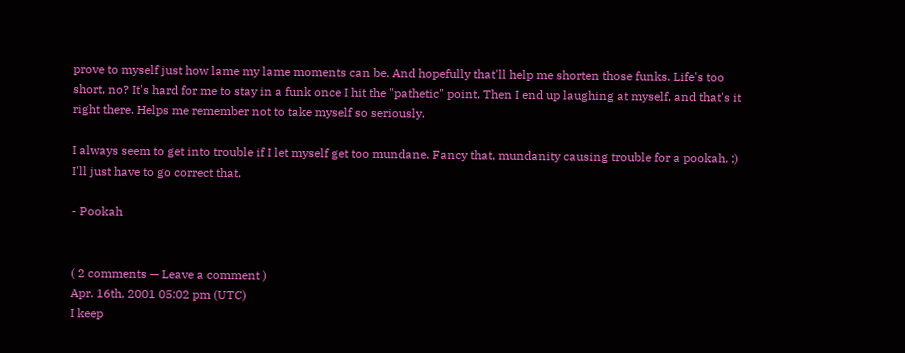prove to myself just how lame my lame moments can be. And hopefully that'll help me shorten those funks. Life's too short, no? It's hard for me to stay in a funk once I hit the "pathetic" point. Then I end up laughing at myself, and that's it right there. Helps me remember not to take myself so seriously.

I always seem to get into trouble if I let myself get too mundane. Fancy that, mundanity causing trouble for a pookah. ;) I'll just have to go correct that.

- Pookah


( 2 comments — Leave a comment )
Apr. 16th, 2001 05:02 pm (UTC)
I keep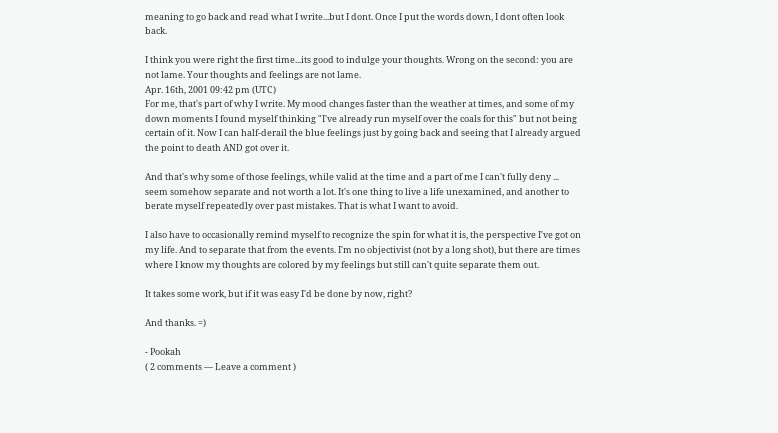meaning to go back and read what I write...but I dont. Once I put the words down, I dont often look back.

I think you were right the first time...its good to indulge your thoughts. Wrong on the second: you are not lame. Your thoughts and feelings are not lame.
Apr. 16th, 2001 09:42 pm (UTC)
For me, that's part of why I write. My mood changes faster than the weather at times, and some of my down moments I found myself thinking "I've already run myself over the coals for this" but not being certain of it. Now I can half-derail the blue feelings just by going back and seeing that I already argued the point to death AND got over it.

And that's why some of those feelings, while valid at the time and a part of me I can't fully deny ... seem somehow separate and not worth a lot. It's one thing to live a life unexamined, and another to berate myself repeatedly over past mistakes. That is what I want to avoid.

I also have to occasionally remind myself to recognize the spin for what it is, the perspective I've got on my life. And to separate that from the events. I'm no objectivist (not by a long shot), but there are times where I know my thoughts are colored by my feelings but still can't quite separate them out.

It takes some work, but if it was easy I'd be done by now, right?

And thanks. =)

- Pookah
( 2 comments — Leave a comment )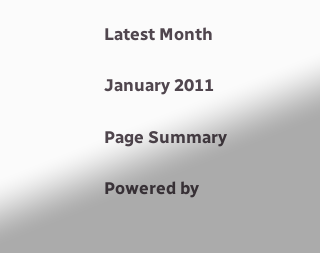Latest Month

January 2011

Page Summary

Powered by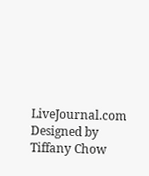LiveJournal.com
Designed by Tiffany Chow